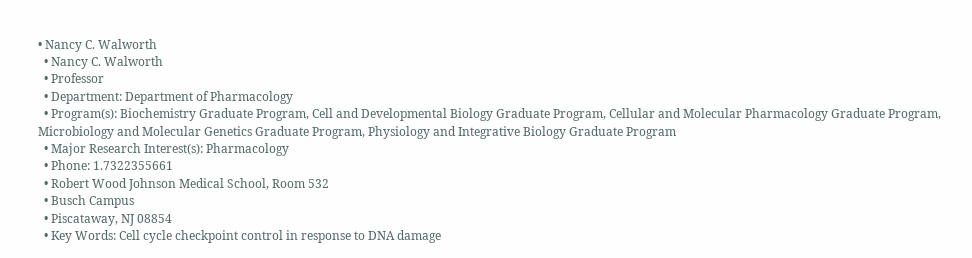• Nancy C. Walworth
  • Nancy C. Walworth
  • Professor
  • Department: Department of Pharmacology
  • Program(s): Biochemistry Graduate Program, Cell and Developmental Biology Graduate Program, Cellular and Molecular Pharmacology Graduate Program, Microbiology and Molecular Genetics Graduate Program, Physiology and Integrative Biology Graduate Program
  • Major Research Interest(s): Pharmacology
  • Phone: 1.7322355661
  • Robert Wood Johnson Medical School, Room 532
  • Busch Campus
  • Piscataway, NJ 08854
  • Key Words: Cell cycle checkpoint control in response to DNA damage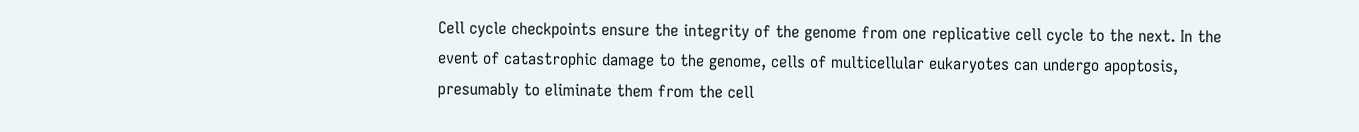Cell cycle checkpoints ensure the integrity of the genome from one replicative cell cycle to the next. In the event of catastrophic damage to the genome, cells of multicellular eukaryotes can undergo apoptosis, presumably to eliminate them from the cell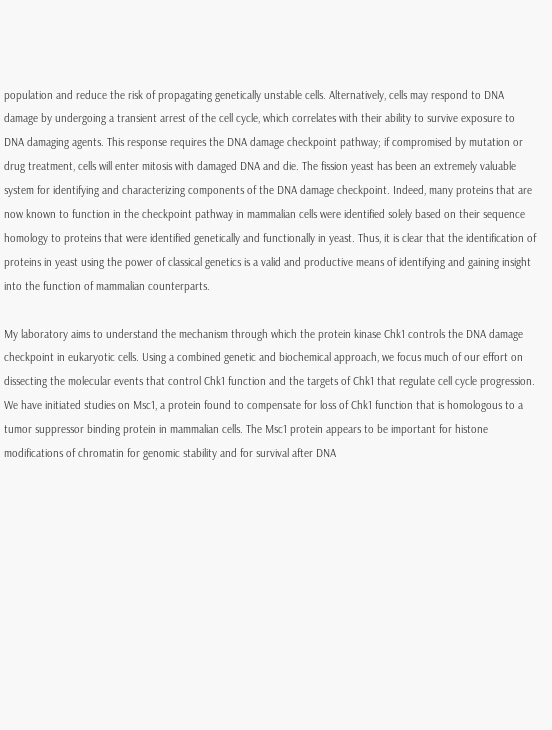population and reduce the risk of propagating genetically unstable cells. Alternatively, cells may respond to DNA damage by undergoing a transient arrest of the cell cycle, which correlates with their ability to survive exposure to DNA damaging agents. This response requires the DNA damage checkpoint pathway; if compromised by mutation or drug treatment, cells will enter mitosis with damaged DNA and die. The fission yeast has been an extremely valuable system for identifying and characterizing components of the DNA damage checkpoint. Indeed, many proteins that are now known to function in the checkpoint pathway in mammalian cells were identified solely based on their sequence homology to proteins that were identified genetically and functionally in yeast. Thus, it is clear that the identification of proteins in yeast using the power of classical genetics is a valid and productive means of identifying and gaining insight into the function of mammalian counterparts.

My laboratory aims to understand the mechanism through which the protein kinase Chk1 controls the DNA damage checkpoint in eukaryotic cells. Using a combined genetic and biochemical approach, we focus much of our effort on dissecting the molecular events that control Chk1 function and the targets of Chk1 that regulate cell cycle progression. We have initiated studies on Msc1, a protein found to compensate for loss of Chk1 function that is homologous to a tumor suppressor binding protein in mammalian cells. The Msc1 protein appears to be important for histone modifications of chromatin for genomic stability and for survival after DNA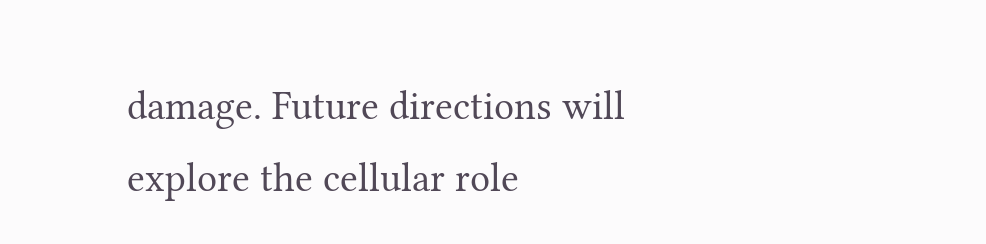damage. Future directions will explore the cellular role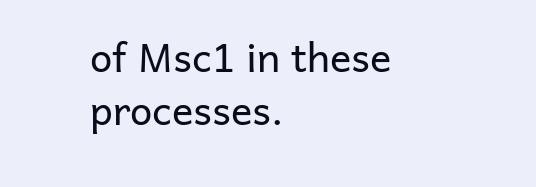of Msc1 in these processes.